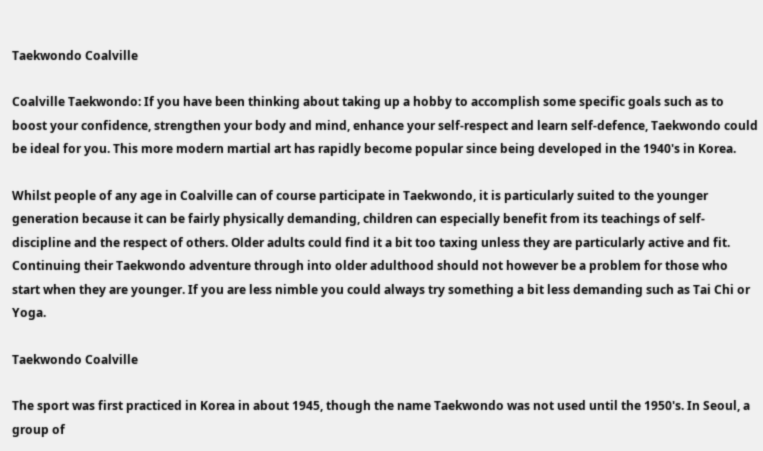Taekwondo Coalville

Coalville Taekwondo: If you have been thinking about taking up a hobby to accomplish some specific goals such as to boost your confidence, strengthen your body and mind, enhance your self-respect and learn self-defence, Taekwondo could be ideal for you. This more modern martial art has rapidly become popular since being developed in the 1940's in Korea.

Whilst people of any age in Coalville can of course participate in Taekwondo, it is particularly suited to the younger generation because it can be fairly physically demanding, children can especially benefit from its teachings of self-discipline and the respect of others. Older adults could find it a bit too taxing unless they are particularly active and fit. Continuing their Taekwondo adventure through into older adulthood should not however be a problem for those who start when they are younger. If you are less nimble you could always try something a bit less demanding such as Tai Chi or Yoga.

Taekwondo Coalville

The sport was first practiced in Korea in about 1945, though the name Taekwondo was not used until the 1950's. In Seoul, a group of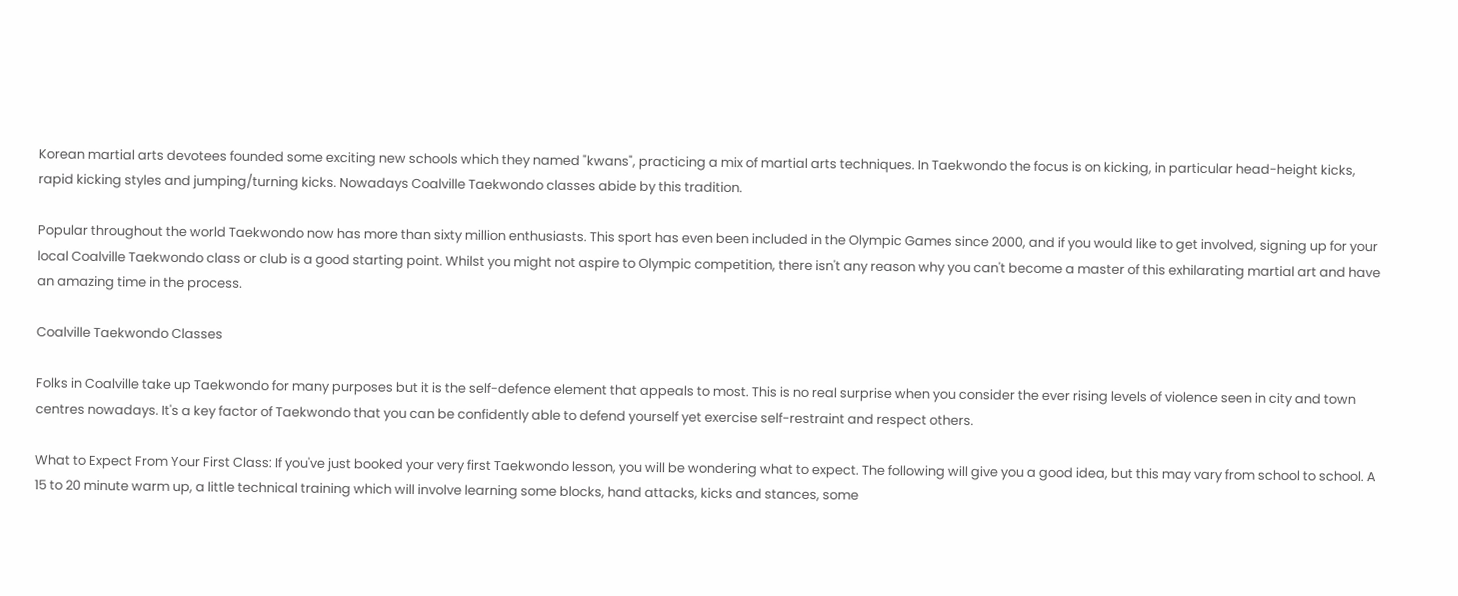Korean martial arts devotees founded some exciting new schools which they named "kwans", practicing a mix of martial arts techniques. In Taekwondo the focus is on kicking, in particular head-height kicks, rapid kicking styles and jumping/turning kicks. Nowadays Coalville Taekwondo classes abide by this tradition.

Popular throughout the world Taekwondo now has more than sixty million enthusiasts. This sport has even been included in the Olympic Games since 2000, and if you would like to get involved, signing up for your local Coalville Taekwondo class or club is a good starting point. Whilst you might not aspire to Olympic competition, there isn't any reason why you can't become a master of this exhilarating martial art and have an amazing time in the process.

Coalville Taekwondo Classes

Folks in Coalville take up Taekwondo for many purposes but it is the self-defence element that appeals to most. This is no real surprise when you consider the ever rising levels of violence seen in city and town centres nowadays. It's a key factor of Taekwondo that you can be confidently able to defend yourself yet exercise self-restraint and respect others.

What to Expect From Your First Class: If you've just booked your very first Taekwondo lesson, you will be wondering what to expect. The following will give you a good idea, but this may vary from school to school. A 15 to 20 minute warm up, a little technical training which will involve learning some blocks, hand attacks, kicks and stances, some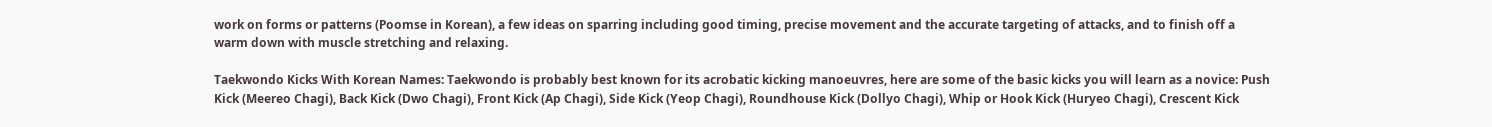work on forms or patterns (Poomse in Korean), a few ideas on sparring including good timing, precise movement and the accurate targeting of attacks, and to finish off a warm down with muscle stretching and relaxing.

Taekwondo Kicks With Korean Names: Taekwondo is probably best known for its acrobatic kicking manoeuvres, here are some of the basic kicks you will learn as a novice: Push Kick (Meereo Chagi), Back Kick (Dwo Chagi), Front Kick (Ap Chagi), Side Kick (Yeop Chagi), Roundhouse Kick (Dollyo Chagi), Whip or Hook Kick (Huryeo Chagi), Crescent Kick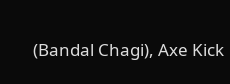(Bandal Chagi), Axe Kick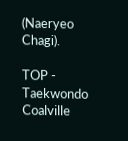(Naeryeo Chagi).

TOP - Taekwondo Coalville